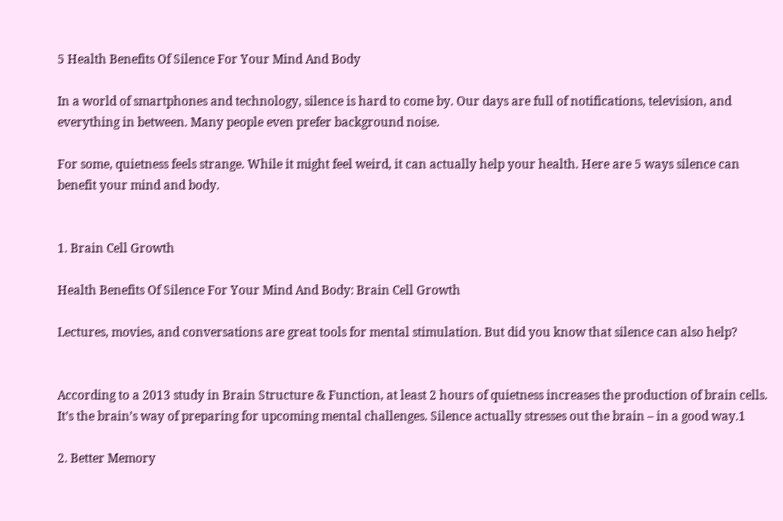5 Health Benefits Of Silence For Your Mind And Body

In a world of smartphones and technology, silence is hard to come by. Our days are full of notifications, television, and everything in between. Many people even prefer background noise.

For some, quietness feels strange. While it might feel weird, it can actually help your health. Here are 5 ways silence can benefit your mind and body.


1. Brain Cell Growth

Health Benefits Of Silence For Your Mind And Body: Brain Cell Growth

Lectures, movies, and conversations are great tools for mental stimulation. But did you know that silence can also help?


According to a 2013 study in Brain Structure & Function, at least 2 hours of quietness increases the production of brain cells. It’s the brain’s way of preparing for upcoming mental challenges. Silence actually stresses out the brain – in a good way.1

2. Better Memory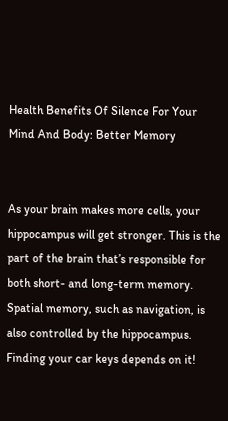Health Benefits Of Silence For Your Mind And Body: Better Memory


As your brain makes more cells, your hippocampus will get stronger. This is the part of the brain that’s responsible for both short- and long-term memory. Spatial memory, such as navigation, is also controlled by the hippocampus. Finding your car keys depends on it!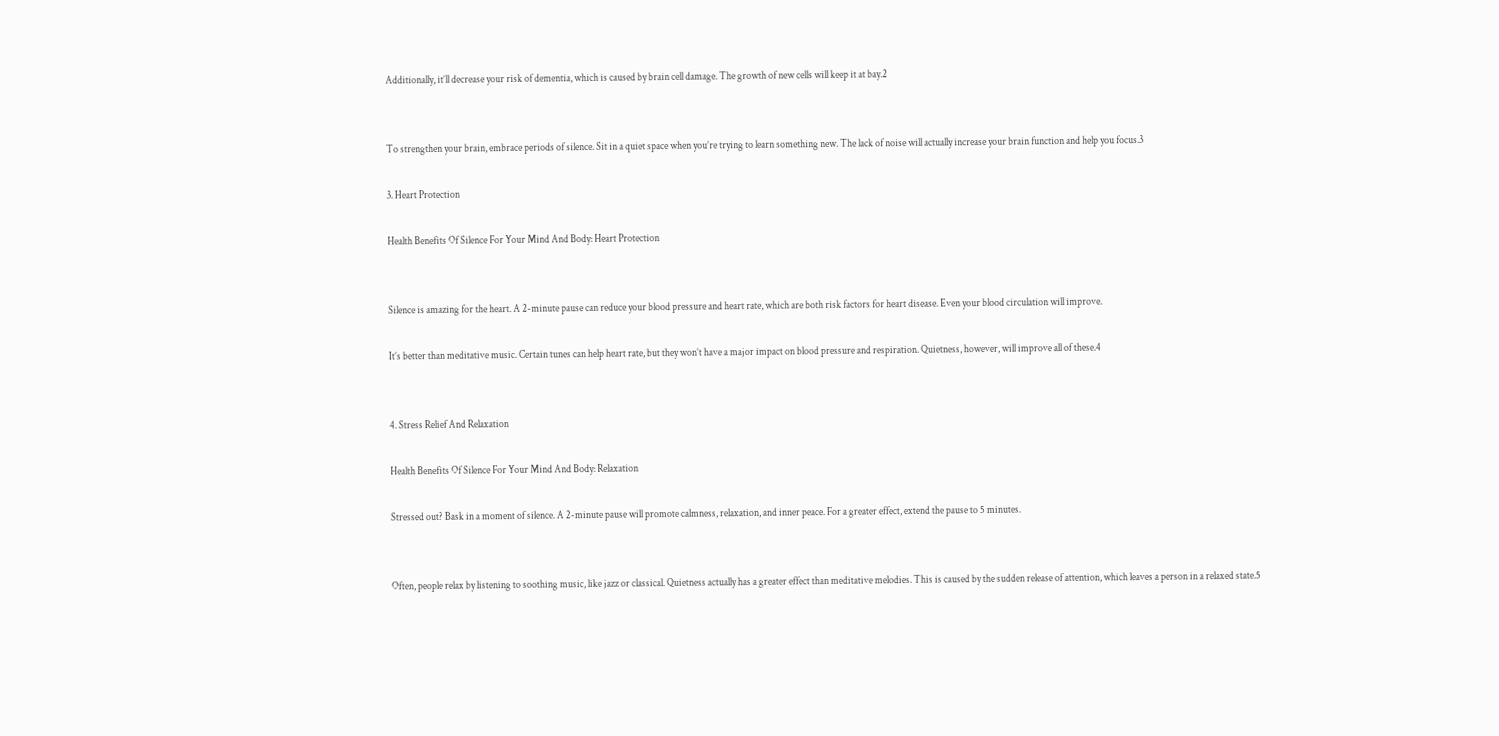Additionally, it’ll decrease your risk of dementia, which is caused by brain cell damage. The growth of new cells will keep it at bay.2


To strengthen your brain, embrace periods of silence. Sit in a quiet space when you’re trying to learn something new. The lack of noise will actually increase your brain function and help you focus.3

3. Heart Protection

Health Benefits Of Silence For Your Mind And Body: Heart Protection


Silence is amazing for the heart. A 2-minute pause can reduce your blood pressure and heart rate, which are both risk factors for heart disease. Even your blood circulation will improve.

It’s better than meditative music. Certain tunes can help heart rate, but they won’t have a major impact on blood pressure and respiration. Quietness, however, will improve all of these.4


4. Stress Relief And Relaxation

Health Benefits Of Silence For Your Mind And Body: Relaxation

Stressed out? Bask in a moment of silence. A 2-minute pause will promote calmness, relaxation, and inner peace. For a greater effect, extend the pause to 5 minutes.


Often, people relax by listening to soothing music, like jazz or classical. Quietness actually has a greater effect than meditative melodies. This is caused by the sudden release of attention, which leaves a person in a relaxed state.5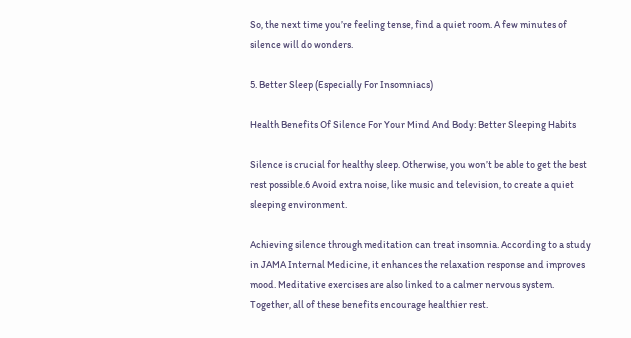So, the next time you’re feeling tense, find a quiet room. A few minutes of silence will do wonders.

5. Better Sleep (Especially For Insomniacs)

Health Benefits Of Silence For Your Mind And Body: Better Sleeping Habits

Silence is crucial for healthy sleep. Otherwise, you won’t be able to get the best rest possible.6 Avoid extra noise, like music and television, to create a quiet sleeping environment.

Achieving silence through meditation can treat insomnia. According to a study in JAMA Internal Medicine, it enhances the relaxation response and improves mood. Meditative exercises are also linked to a calmer nervous system. Together, all of these benefits encourage healthier rest.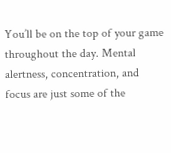You’ll be on the top of your game throughout the day. Mental alertness, concentration, and focus are just some of the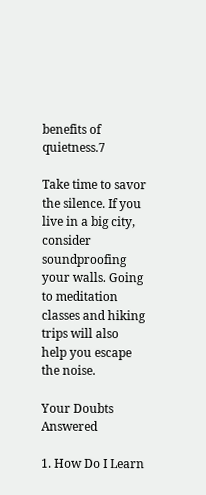benefits of quietness.7

Take time to savor the silence. If you live in a big city, consider soundproofing your walls. Going to meditation classes and hiking trips will also help you escape the noise.

Your Doubts Answered

1. How Do I Learn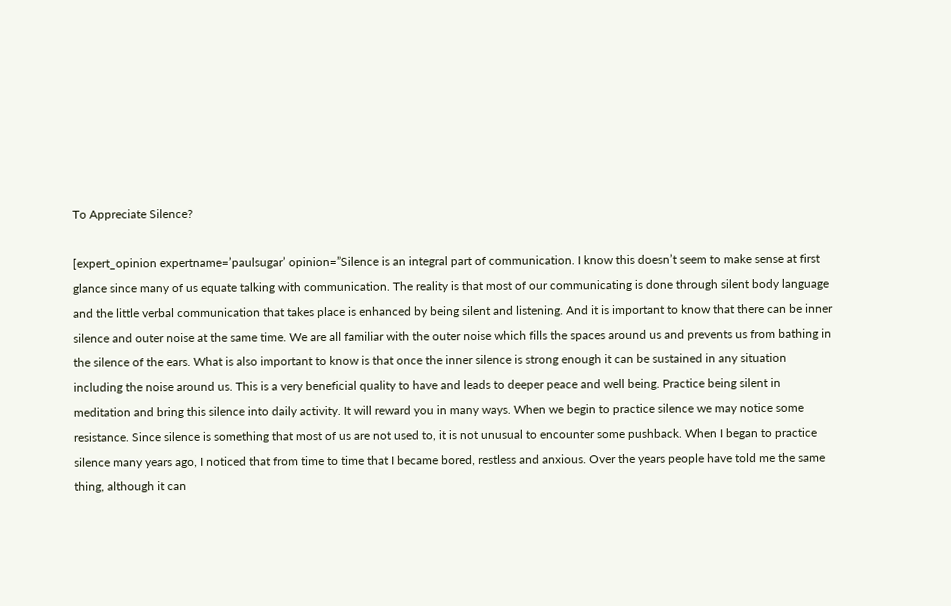To Appreciate Silence?

[expert_opinion expertname=’paulsugar’ opinion=”Silence is an integral part of communication. I know this doesn’t seem to make sense at first glance since many of us equate talking with communication. The reality is that most of our communicating is done through silent body language and the little verbal communication that takes place is enhanced by being silent and listening. And it is important to know that there can be inner silence and outer noise at the same time. We are all familiar with the outer noise which fills the spaces around us and prevents us from bathing in the silence of the ears. What is also important to know is that once the inner silence is strong enough it can be sustained in any situation including the noise around us. This is a very beneficial quality to have and leads to deeper peace and well being. Practice being silent in meditation and bring this silence into daily activity. It will reward you in many ways. When we begin to practice silence we may notice some resistance. Since silence is something that most of us are not used to, it is not unusual to encounter some pushback. When I began to practice silence many years ago, I noticed that from time to time that I became bored, restless and anxious. Over the years people have told me the same thing, although it can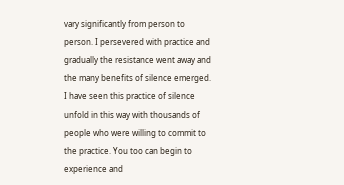vary significantly from person to person. I persevered with practice and gradually the resistance went away and the many benefits of silence emerged. I have seen this practice of silence unfold in this way with thousands of people who were willing to commit to the practice. You too can begin to experience and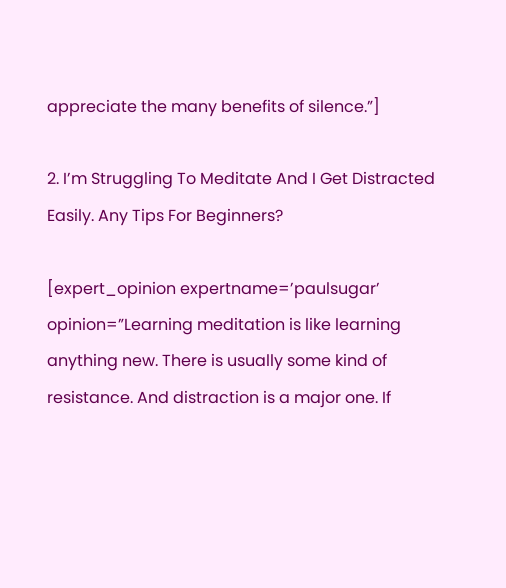appreciate the many benefits of silence.”]

2. I’m Struggling To Meditate And I Get Distracted Easily. Any Tips For Beginners?

[expert_opinion expertname=’paulsugar’ opinion=”Learning meditation is like learning anything new. There is usually some kind of resistance. And distraction is a major one. If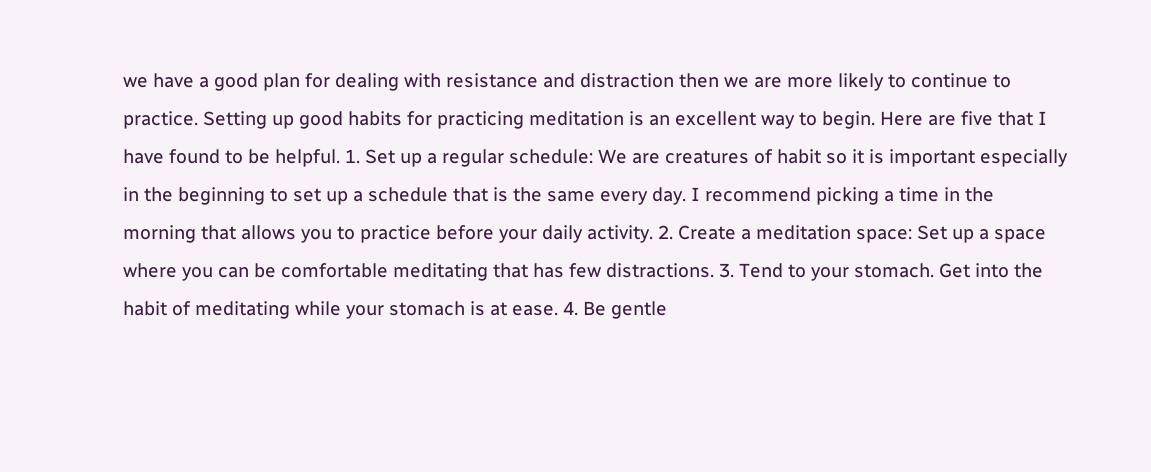we have a good plan for dealing with resistance and distraction then we are more likely to continue to practice. Setting up good habits for practicing meditation is an excellent way to begin. Here are five that I have found to be helpful. 1. Set up a regular schedule: We are creatures of habit so it is important especially in the beginning to set up a schedule that is the same every day. I recommend picking a time in the morning that allows you to practice before your daily activity. 2. Create a meditation space: Set up a space where you can be comfortable meditating that has few distractions. 3. Tend to your stomach. Get into the habit of meditating while your stomach is at ease. 4. Be gentle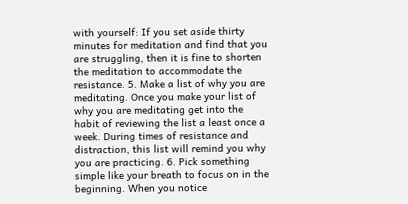with yourself: If you set aside thirty minutes for meditation and find that you are struggling, then it is fine to shorten the meditation to accommodate the resistance. 5. Make a list of why you are meditating. Once you make your list of why you are meditating get into the habit of reviewing the list a least once a week. During times of resistance and distraction, this list will remind you why you are practicing. 6. Pick something simple like your breath to focus on in the beginning. When you notice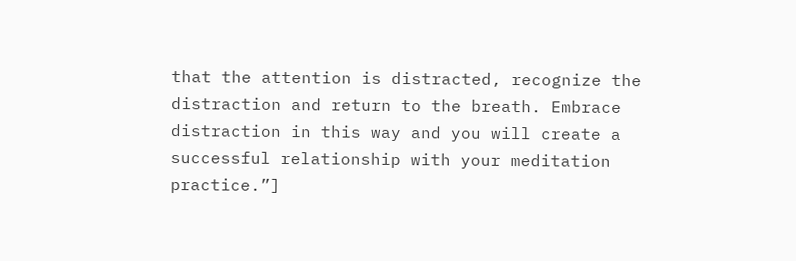that the attention is distracted, recognize the distraction and return to the breath. Embrace distraction in this way and you will create a successful relationship with your meditation practice.”]